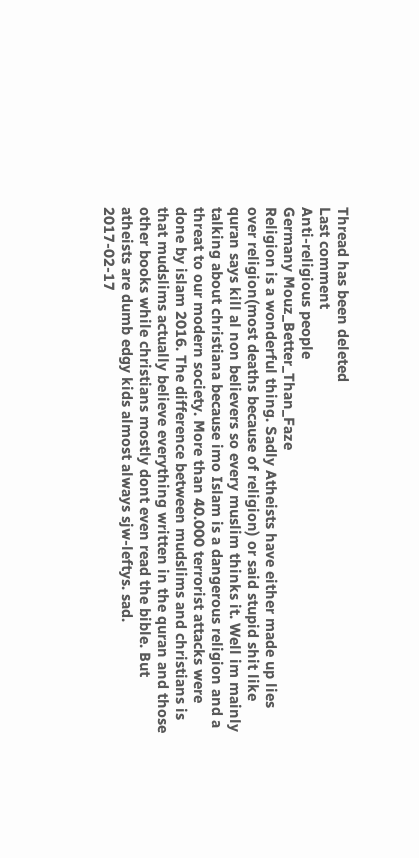Thread has been deleted
Last comment
Anti-religious people
Germany Mouz_Better_Than_Faze
Religion is a wonderful thing. Sadly Atheists have either made up lies over religion(most deaths because of religion) or said stupid shit like quran says kill al non believers so every muslim thinks it. Well im mainly talking about christiana because imo Islam is a dangerous religion and a threat to our modern society. More than 40.000 terrorist attacks were done by islam 2016. The difference between mudslims and christians is that mudslims actually believe everything written in the quran and those other books while christians mostly dont even read the bible. But atheists are dumb edgy kids almost always sjw-leftys. sad.
2017-02-17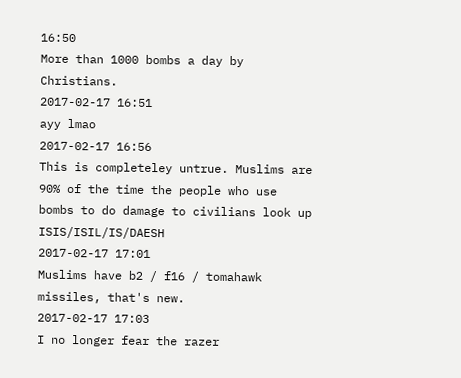16:50
More than 1000 bombs a day by Christians.
2017-02-17 16:51
ayy lmao
2017-02-17 16:56
This is completeley untrue. Muslims are 90% of the time the people who use bombs to do damage to civilians look up ISIS/ISIL/IS/DAESH
2017-02-17 17:01
Muslims have b2 / f16 / tomahawk missiles, that's new.
2017-02-17 17:03
I no longer fear the razer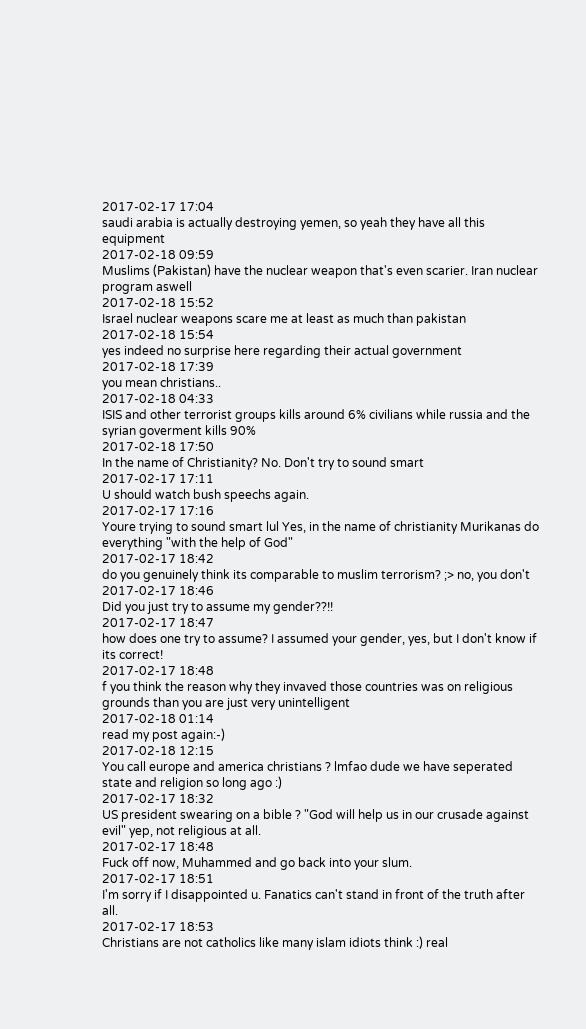2017-02-17 17:04
saudi arabia is actually destroying yemen, so yeah they have all this equipment
2017-02-18 09:59
Muslims (Pakistan) have the nuclear weapon that's even scarier. Iran nuclear program aswell
2017-02-18 15:52
Israel nuclear weapons scare me at least as much than pakistan
2017-02-18 15:54
yes indeed no surprise here regarding their actual government
2017-02-18 17:39
you mean christians..
2017-02-18 04:33
ISIS and other terrorist groups kills around 6% civilians while russia and the syrian goverment kills 90%
2017-02-18 17:50
In the name of Christianity? No. Don't try to sound smart
2017-02-17 17:11
U should watch bush speechs again.
2017-02-17 17:16
Youre trying to sound smart lul Yes, in the name of christianity Murikanas do everything "with the help of God"
2017-02-17 18:42
do you genuinely think its comparable to muslim terrorism? ;> no, you don't
2017-02-17 18:46
Did you just try to assume my gender??!!
2017-02-17 18:47
how does one try to assume? I assumed your gender, yes, but I don't know if its correct!
2017-02-17 18:48
f you think the reason why they invaved those countries was on religious grounds than you are just very unintelligent
2017-02-18 01:14
read my post again:-)
2017-02-18 12:15
You call europe and america christians ? lmfao dude we have seperated state and religion so long ago :)
2017-02-17 18:32
US president swearing on a bible ? "God will help us in our crusade against evil" yep, not religious at all.
2017-02-17 18:48
Fuck off now, Muhammed and go back into your slum.
2017-02-17 18:51
I'm sorry if I disappointed u. Fanatics can't stand in front of the truth after all.
2017-02-17 18:53
Christians are not catholics like many islam idiots think :) real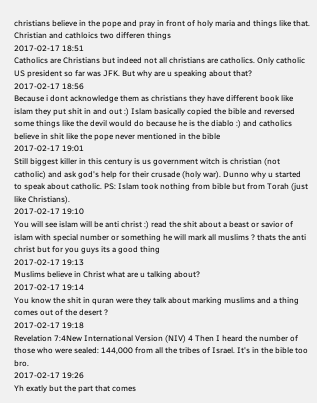christians believe in the pope and pray in front of holy maria and things like that. Christian and cathloics two differen things
2017-02-17 18:51
Catholics are Christians but indeed not all christians are catholics. Only catholic US president so far was JFK. But why are u speaking about that?
2017-02-17 18:56
Because i dont acknowledge them as christians they have different book like islam they put shit in and out :) Islam basically copied the bible and reversed some things like the devil would do because he is the diablo :) and catholics believe in shit like the pope never mentioned in the bible
2017-02-17 19:01
Still biggest killer in this century is us government witch is christian (not catholic) and ask god's help for their crusade (holy war). Dunno why u started to speak about catholic. PS: Islam took nothing from bible but from Torah (just like Christians).
2017-02-17 19:10
You will see islam will be anti christ :) read the shit about a beast or savior of islam with special number or something he will mark all muslims ? thats the anti christ but for you guys its a good thing
2017-02-17 19:13
Muslims believe in Christ what are u talking about?
2017-02-17 19:14
You know the shit in quran were they talk about marking muslims and a thing comes out of the desert ?
2017-02-17 19:18
Revelation 7:4New International Version (NIV) 4 Then I heard the number of those who were sealed: 144,000 from all the tribes of Israel. It's in the bible too bro.
2017-02-17 19:26
Yh exatly but the part that comes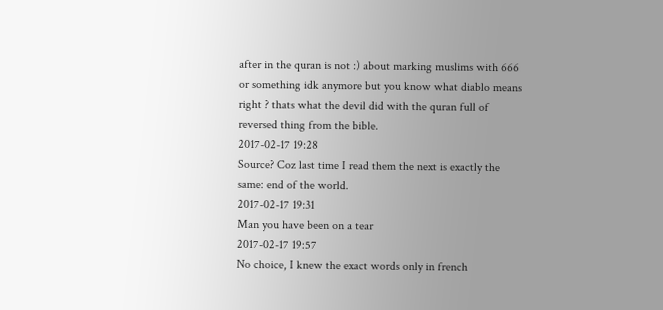after in the quran is not :) about marking muslims with 666 or something idk anymore but you know what diablo means right ? thats what the devil did with the quran full of reversed thing from the bible.
2017-02-17 19:28
Source? Coz last time I read them the next is exactly the same: end of the world.
2017-02-17 19:31
Man you have been on a tear
2017-02-17 19:57
No choice, I knew the exact words only in french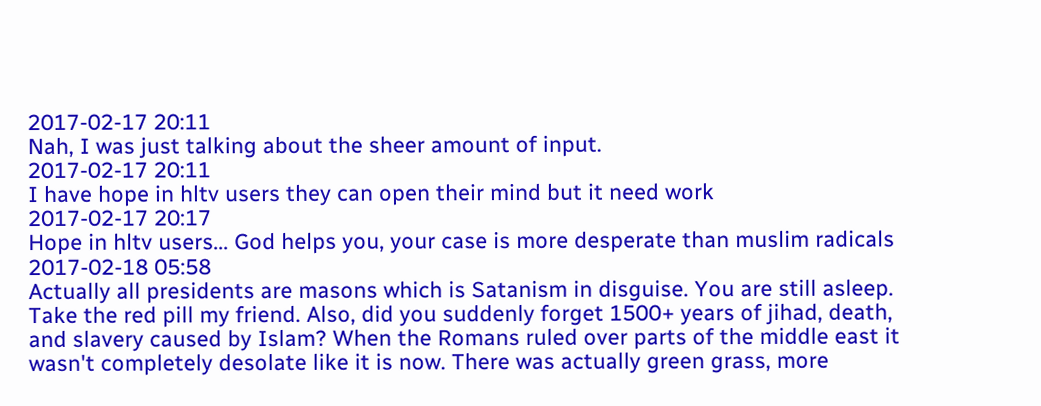2017-02-17 20:11
Nah, I was just talking about the sheer amount of input.
2017-02-17 20:11
I have hope in hltv users they can open their mind but it need work
2017-02-17 20:17
Hope in hltv users... God helps you, your case is more desperate than muslim radicals
2017-02-18 05:58
Actually all presidents are masons which is Satanism in disguise. You are still asleep. Take the red pill my friend. Also, did you suddenly forget 1500+ years of jihad, death, and slavery caused by Islam? When the Romans ruled over parts of the middle east it wasn't completely desolate like it is now. There was actually green grass, more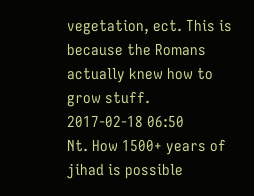vegetation, ect. This is because the Romans actually knew how to grow stuff.
2017-02-18 06:50
Nt. How 1500+ years of jihad is possible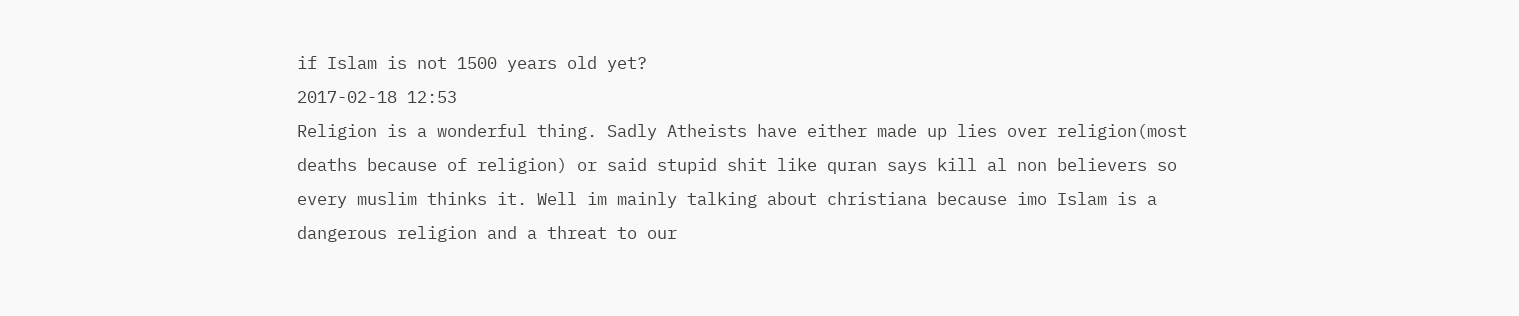if Islam is not 1500 years old yet?
2017-02-18 12:53
Religion is a wonderful thing. Sadly Atheists have either made up lies over religion(most deaths because of religion) or said stupid shit like quran says kill al non believers so every muslim thinks it. Well im mainly talking about christiana because imo Islam is a dangerous religion and a threat to our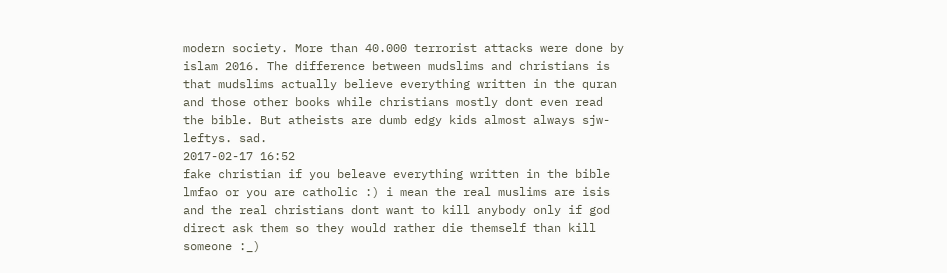modern society. More than 40.000 terrorist attacks were done by islam 2016. The difference between mudslims and christians is that mudslims actually believe everything written in the quran and those other books while christians mostly dont even read the bible. But atheists are dumb edgy kids almost always sjw-leftys. sad.
2017-02-17 16:52
fake christian if you beleave everything written in the bible lmfao or you are catholic :) i mean the real muslims are isis and the real christians dont want to kill anybody only if god direct ask them so they would rather die themself than kill someone :_)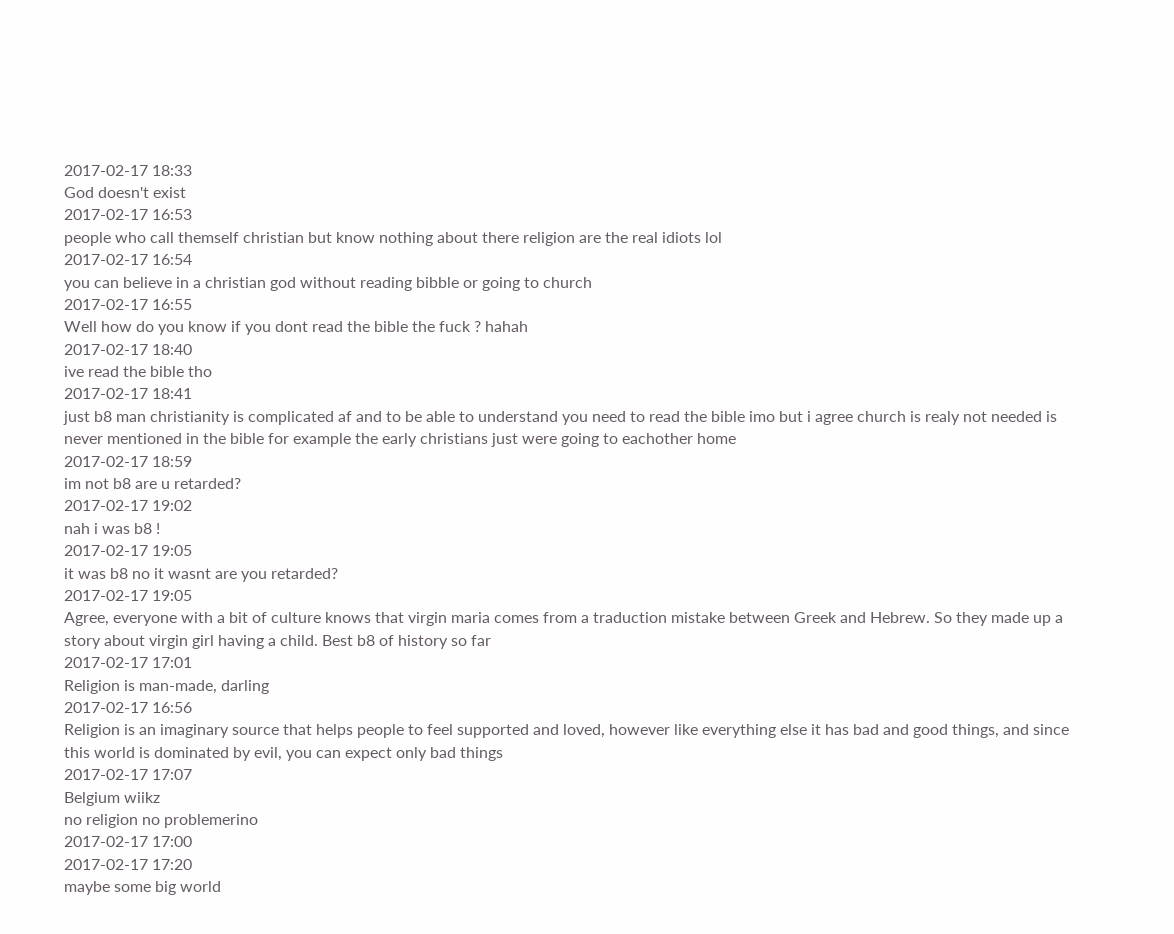2017-02-17 18:33
God doesn't exist
2017-02-17 16:53
people who call themself christian but know nothing about there religion are the real idiots lol
2017-02-17 16:54
you can believe in a christian god without reading bibble or going to church
2017-02-17 16:55
Well how do you know if you dont read the bible the fuck ? hahah
2017-02-17 18:40
ive read the bible tho
2017-02-17 18:41
just b8 man christianity is complicated af and to be able to understand you need to read the bible imo but i agree church is realy not needed is never mentioned in the bible for example the early christians just were going to eachother home
2017-02-17 18:59
im not b8 are u retarded?
2017-02-17 19:02
nah i was b8 !
2017-02-17 19:05
it was b8 no it wasnt are you retarded?
2017-02-17 19:05
Agree, everyone with a bit of culture knows that virgin maria comes from a traduction mistake between Greek and Hebrew. So they made up a story about virgin girl having a child. Best b8 of history so far
2017-02-17 17:01
Religion is man-made, darling
2017-02-17 16:56
Religion is an imaginary source that helps people to feel supported and loved, however like everything else it has bad and good things, and since this world is dominated by evil, you can expect only bad things
2017-02-17 17:07
Belgium wiikz
no religion no problemerino
2017-02-17 17:00
2017-02-17 17:20
maybe some big world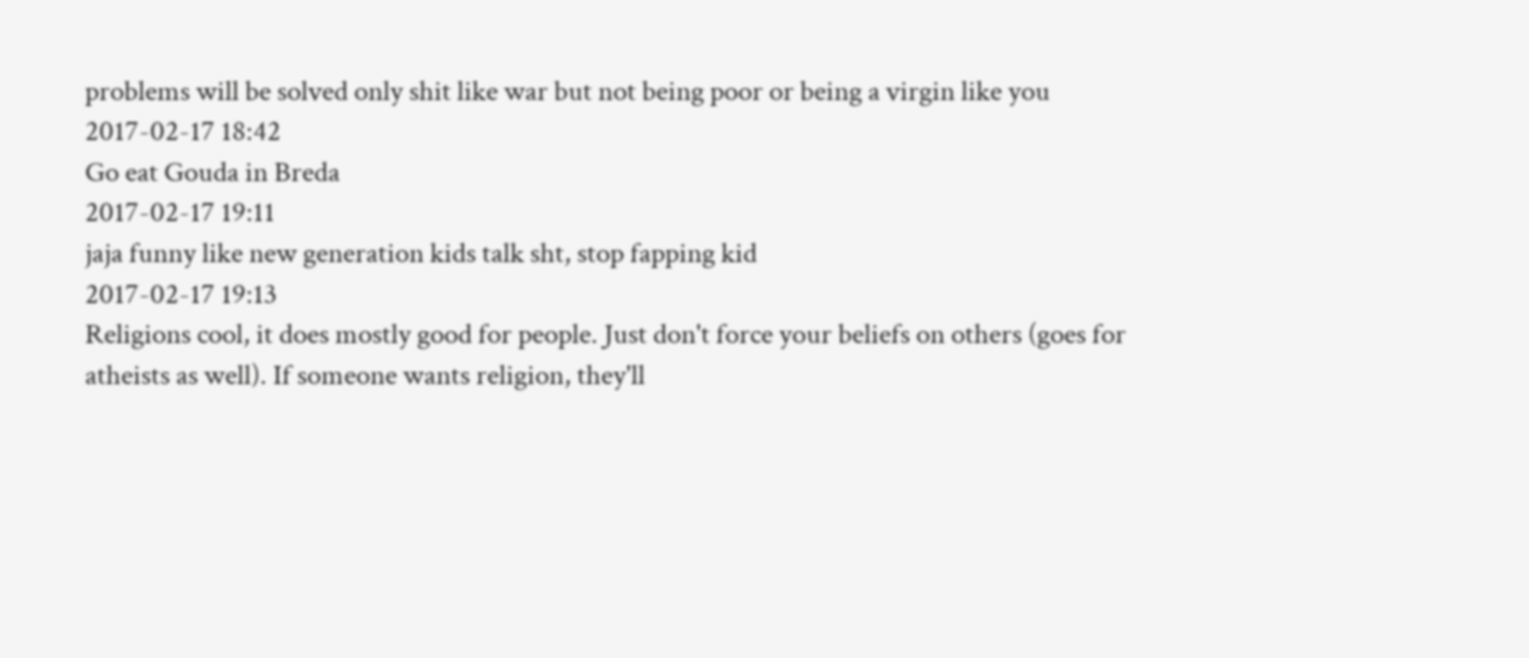problems will be solved only shit like war but not being poor or being a virgin like you
2017-02-17 18:42
Go eat Gouda in Breda
2017-02-17 19:11
jaja funny like new generation kids talk sht, stop fapping kid
2017-02-17 19:13
Religions cool, it does mostly good for people. Just don't force your beliefs on others (goes for atheists as well). If someone wants religion, they'll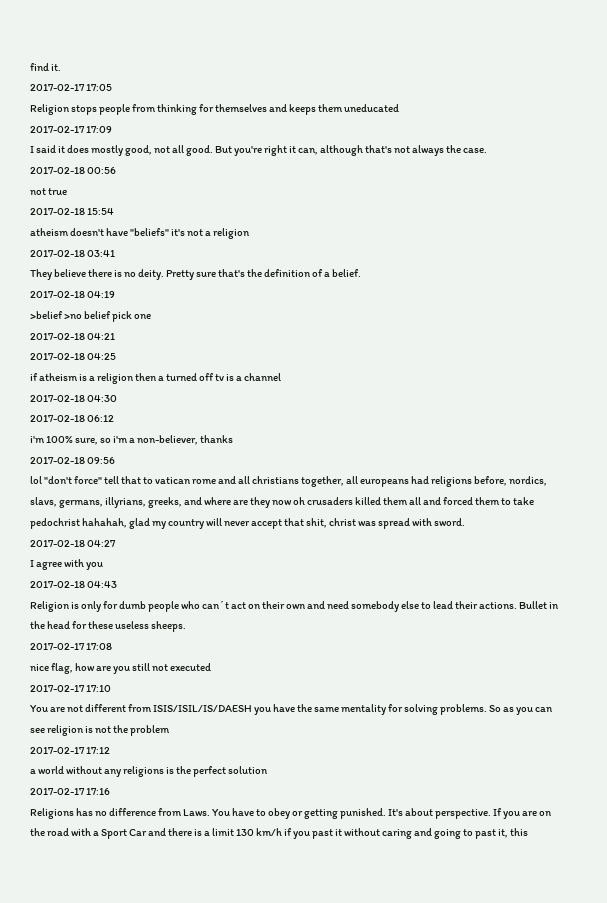find it.
2017-02-17 17:05
Religion stops people from thinking for themselves and keeps them uneducated
2017-02-17 17:09
I said it does mostly good, not all good. But you're right it can, although that's not always the case.
2017-02-18 00:56
not true
2017-02-18 15:54
atheism doesn't have "beliefs" it's not a religion
2017-02-18 03:41
They believe there is no deity. Pretty sure that's the definition of a belief.
2017-02-18 04:19
>belief >no belief pick one
2017-02-18 04:21
2017-02-18 04:25
if atheism is a religion then a turned off tv is a channel
2017-02-18 04:30
2017-02-18 06:12
i'm 100% sure, so i'm a non-believer, thanks
2017-02-18 09:56
lol "don't force" tell that to vatican rome and all christians together, all europeans had religions before, nordics, slavs, germans, illyrians, greeks, and where are they now oh crusaders killed them all and forced them to take pedochrist hahahah, glad my country will never accept that shit, christ was spread with sword.
2017-02-18 04:27
I agree with you
2017-02-18 04:43
Religion is only for dumb people who can´t act on their own and need somebody else to lead their actions. Bullet in the head for these useless sheeps.
2017-02-17 17:08
nice flag, how are you still not executed
2017-02-17 17:10
You are not different from ISIS/ISIL/IS/DAESH you have the same mentality for solving problems. So as you can see religion is not the problem
2017-02-17 17:12
a world without any religions is the perfect solution
2017-02-17 17:16
Religions has no difference from Laws. You have to obey or getting punished. It's about perspective. If you are on the road with a Sport Car and there is a limit 130 km/h if you past it without caring and going to past it, this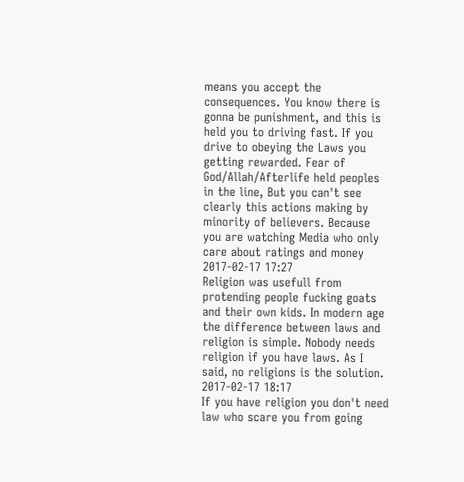means you accept the consequences. You know there is gonna be punishment, and this is held you to driving fast. If you drive to obeying the Laws you getting rewarded. Fear of God/Allah/Afterlife held peoples in the line, But you can't see clearly this actions making by minority of believers. Because you are watching Media who only care about ratings and money
2017-02-17 17:27
Religion was usefull from protending people fucking goats and their own kids. In modern age the difference between laws and religion is simple. Nobody needs religion if you have laws. As I said, no religions is the solution.
2017-02-17 18:17
If you have religion you don't need law who scare you from going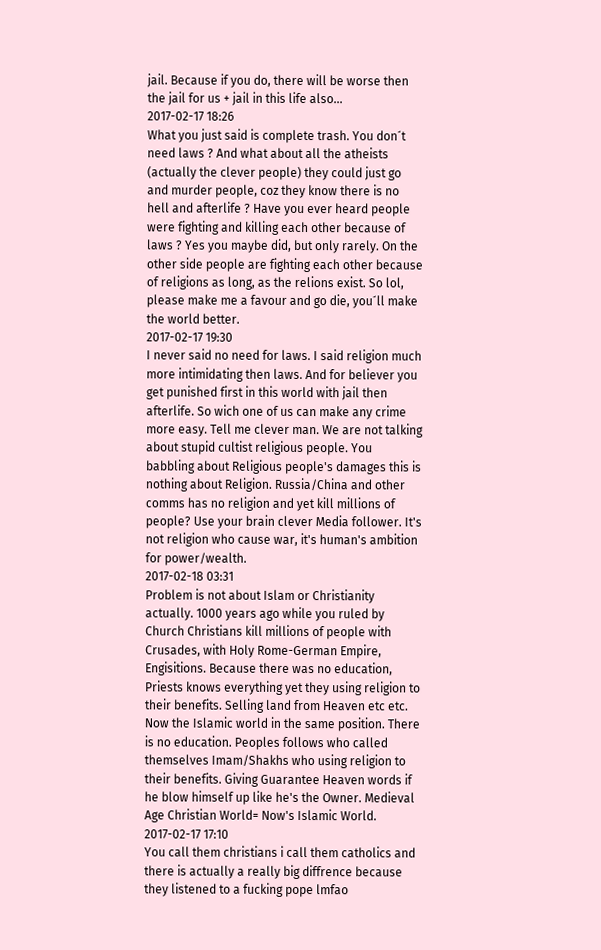jail. Because if you do, there will be worse then the jail for us + jail in this life also...
2017-02-17 18:26
What you just said is complete trash. You don´t need laws ? And what about all the atheists (actually the clever people) they could just go and murder people, coz they know there is no hell and afterlife ? Have you ever heard people were fighting and killing each other because of laws ? Yes you maybe did, but only rarely. On the other side people are fighting each other because of religions as long, as the relions exist. So lol, please make me a favour and go die, you´ll make the world better.
2017-02-17 19:30
I never said no need for laws. I said religion much more intimidating then laws. And for believer you get punished first in this world with jail then afterlife. So wich one of us can make any crime more easy. Tell me clever man. We are not talking about stupid cultist religious people. You babbling about Religious people's damages this is nothing about Religion. Russia/China and other comms has no religion and yet kill millions of people? Use your brain clever Media follower. It's not religion who cause war, it's human's ambition for power/wealth.
2017-02-18 03:31
Problem is not about Islam or Christianity actually. 1000 years ago while you ruled by Church Christians kill millions of people with Crusades, with Holy Rome-German Empire, Engisitions. Because there was no education, Priests knows everything yet they using religion to their benefits. Selling land from Heaven etc etc. Now the Islamic world in the same position. There is no education. Peoples follows who called themselves Imam/Shakhs who using religion to their benefits. Giving Guarantee Heaven words if he blow himself up like he's the Owner. Medieval Age Christian World= Now's Islamic World.
2017-02-17 17:10
You call them christians i call them catholics and there is actually a really big diffrence because they listened to a fucking pope lmfao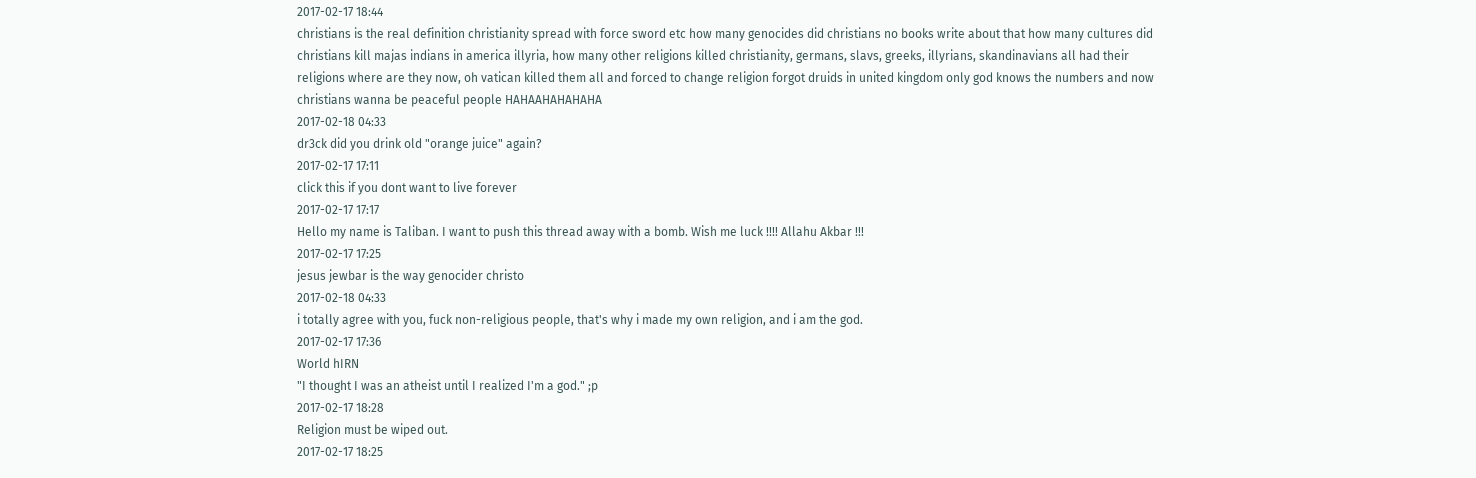2017-02-17 18:44
christians is the real definition christianity spread with force sword etc how many genocides did christians no books write about that how many cultures did christians kill majas indians in america illyria, how many other religions killed christianity, germans, slavs, greeks, illyrians, skandinavians all had their religions where are they now, oh vatican killed them all and forced to change religion forgot druids in united kingdom only god knows the numbers and now christians wanna be peaceful people HAHAAHAHAHAHA
2017-02-18 04:33
dr3ck did you drink old "orange juice" again?
2017-02-17 17:11
click this if you dont want to live forever
2017-02-17 17:17
Hello my name is Taliban. I want to push this thread away with a bomb. Wish me luck !!!! Allahu Akbar !!!
2017-02-17 17:25
jesus jewbar is the way genocider christo
2017-02-18 04:33
i totally agree with you, fuck non-religious people, that's why i made my own religion, and i am the god.
2017-02-17 17:36
World hIRN
"I thought I was an atheist until I realized I'm a god." ;p
2017-02-17 18:28
Religion must be wiped out.
2017-02-17 18:25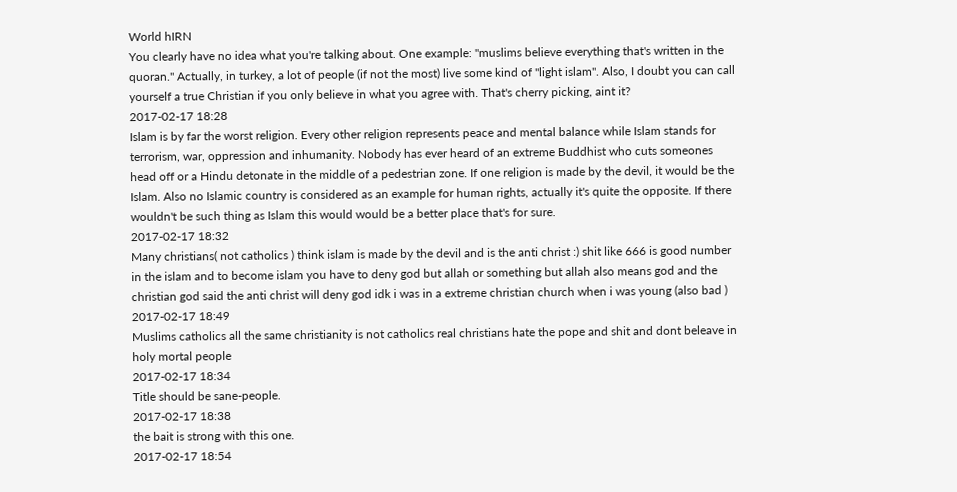World hIRN
You clearly have no idea what you're talking about. One example: "muslims believe everything that's written in the quoran." Actually, in turkey, a lot of people (if not the most) live some kind of "light islam". Also, I doubt you can call yourself a true Christian if you only believe in what you agree with. That's cherry picking, aint it?
2017-02-17 18:28
Islam is by far the worst religion. Every other religion represents peace and mental balance while Islam stands for terrorism, war, oppression and inhumanity. Nobody has ever heard of an extreme Buddhist who cuts someones head off or a Hindu detonate in the middle of a pedestrian zone. If one religion is made by the devil, it would be the Islam. Also no Islamic country is considered as an example for human rights, actually it's quite the opposite. If there wouldn't be such thing as Islam this would would be a better place that's for sure.
2017-02-17 18:32
Many christians( not catholics ) think islam is made by the devil and is the anti christ :) shit like 666 is good number in the islam and to become islam you have to deny god but allah or something but allah also means god and the christian god said the anti christ will deny god idk i was in a extreme christian church when i was young (also bad )
2017-02-17 18:49
Muslims catholics all the same christianity is not catholics real christians hate the pope and shit and dont beleave in holy mortal people
2017-02-17 18:34
Title should be sane-people.
2017-02-17 18:38
the bait is strong with this one.
2017-02-17 18:54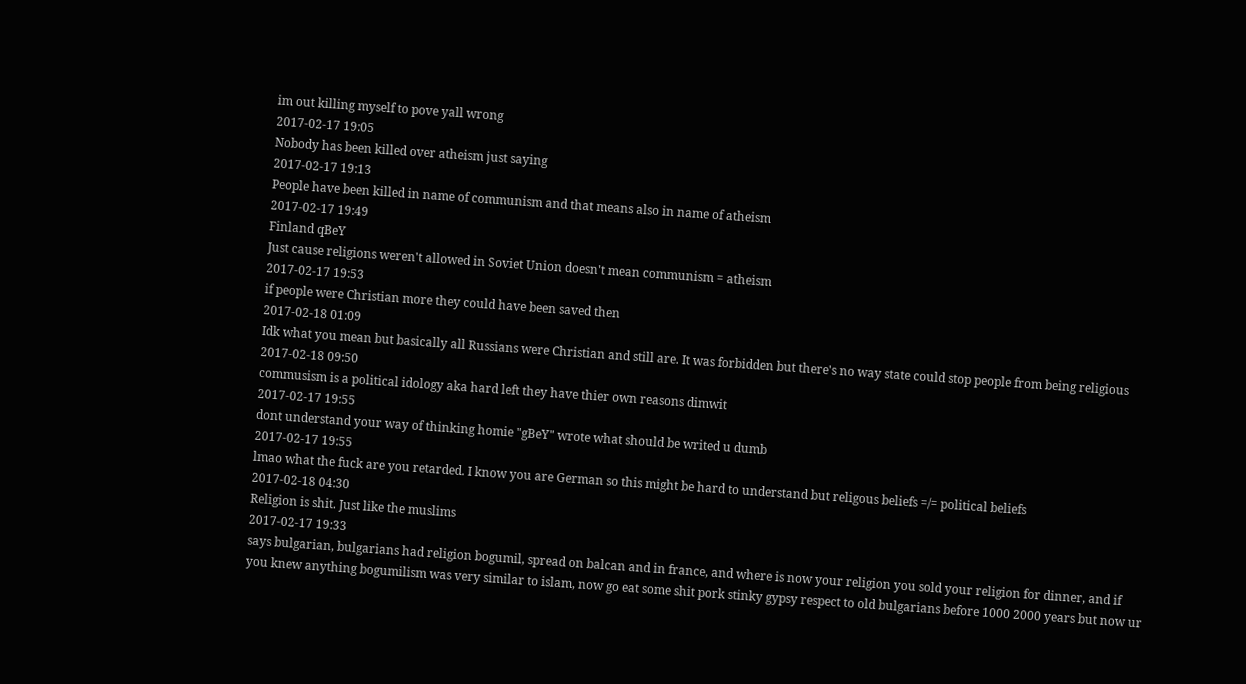im out killing myself to pove yall wrong
2017-02-17 19:05
Nobody has been killed over atheism just saying
2017-02-17 19:13
People have been killed in name of communism and that means also in name of atheism
2017-02-17 19:49
Finland qBeY
Just cause religions weren't allowed in Soviet Union doesn't mean communism = atheism
2017-02-17 19:53
if people were Christian more they could have been saved then
2017-02-18 01:09
Idk what you mean but basically all Russians were Christian and still are. It was forbidden but there's no way state could stop people from being religious
2017-02-18 09:50
commusism is a political idology aka hard left they have thier own reasons dimwit
2017-02-17 19:55
dont understand your way of thinking homie "gBeY" wrote what should be writed u dumb
2017-02-17 19:55
lmao what the fuck are you retarded. I know you are German so this might be hard to understand but religous beliefs =/= political beliefs
2017-02-18 04:30
Religion is shit. Just like the muslims
2017-02-17 19:33
says bulgarian, bulgarians had religion bogumil, spread on balcan and in france, and where is now your religion you sold your religion for dinner, and if you knew anything bogumilism was very similar to islam, now go eat some shit pork stinky gypsy respect to old bulgarians before 1000 2000 years but now ur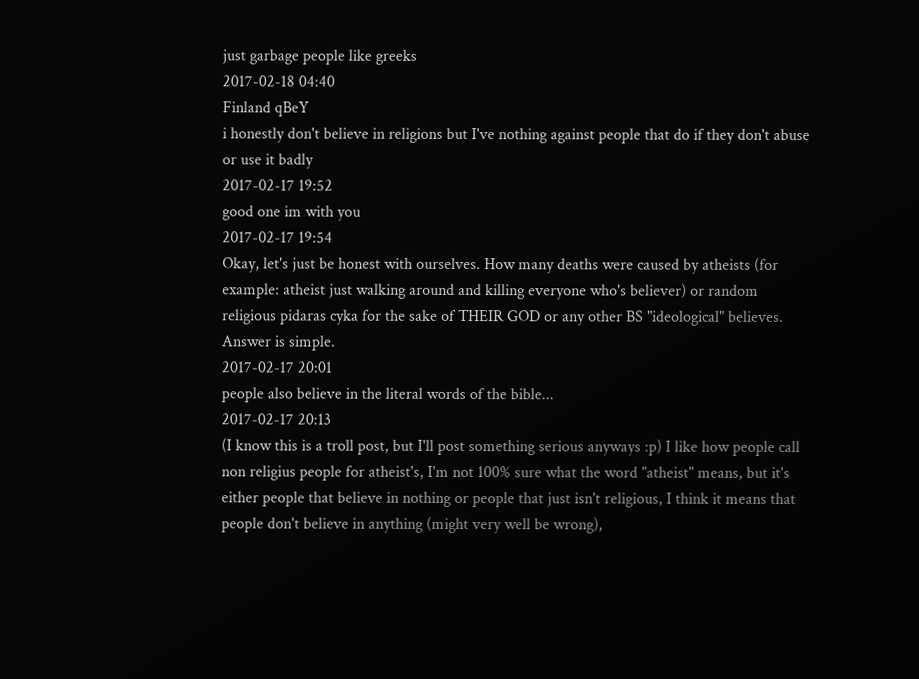just garbage people like greeks
2017-02-18 04:40
Finland qBeY
i honestly don't believe in religions but I've nothing against people that do if they don't abuse or use it badly
2017-02-17 19:52
good one im with you
2017-02-17 19:54
Okay, let's just be honest with ourselves. How many deaths were caused by atheists (for example: atheist just walking around and killing everyone who's believer) or random religious pidaras cyka for the sake of THEIR GOD or any other BS "ideological" believes. Answer is simple.
2017-02-17 20:01
people also believe in the literal words of the bible...
2017-02-17 20:13
(I know this is a troll post, but I'll post something serious anyways :p) I like how people call non religius people for atheist's, I'm not 100% sure what the word "atheist" means, but it's either people that believe in nothing or people that just isn't religious, I think it means that people don't believe in anything (might very well be wrong),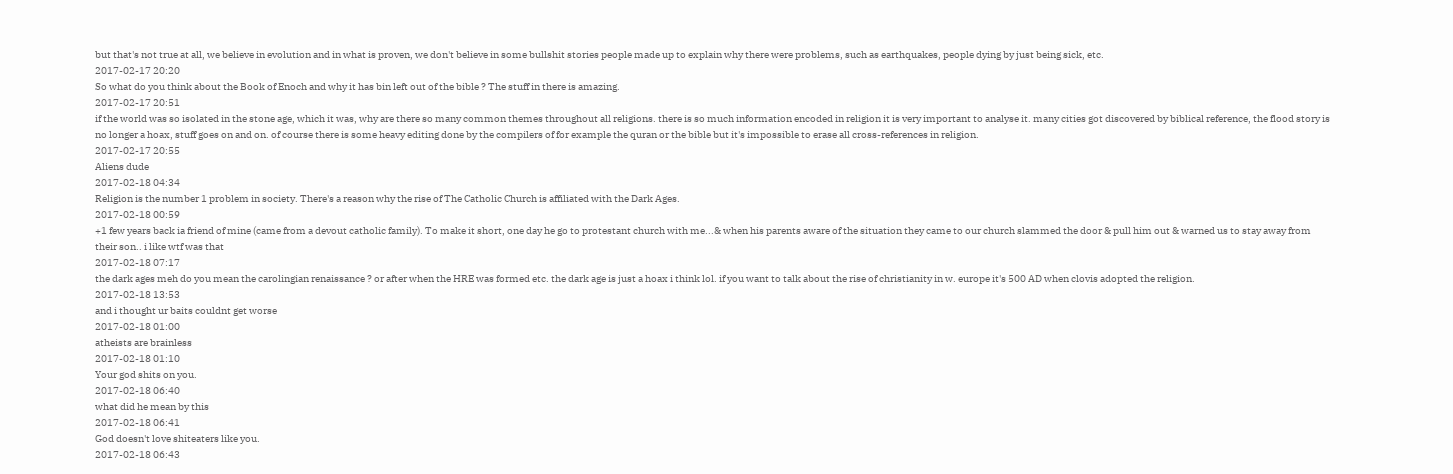but that's not true at all, we believe in evolution and in what is proven, we don't believe in some bullshit stories people made up to explain why there were problems, such as earthquakes, people dying by just being sick, etc.
2017-02-17 20:20
So what do you think about the Book of Enoch and why it has bin left out of the bible ? The stuff in there is amazing.
2017-02-17 20:51
if the world was so isolated in the stone age, which it was, why are there so many common themes throughout all religions. there is so much information encoded in religion it is very important to analyse it. many cities got discovered by biblical reference, the flood story is no longer a hoax, stuff goes on and on. of course there is some heavy editing done by the compilers of for example the quran or the bible but it's impossible to erase all cross-references in religion.
2017-02-17 20:55
Aliens dude
2017-02-18 04:34
Religion is the number 1 problem in society. There's a reason why the rise of The Catholic Church is affiliated with the Dark Ages.
2017-02-18 00:59
+1 few years back ia friend of mine (came from a devout catholic family). To make it short, one day he go to protestant church with me...& when his parents aware of the situation they came to our church slammed the door & pull him out & warned us to stay away from their son.. i like wtf was that
2017-02-18 07:17
the dark ages meh do you mean the carolingian renaissance ? or after when the HRE was formed etc. the dark age is just a hoax i think lol. if you want to talk about the rise of christianity in w. europe it's 500 AD when clovis adopted the religion.
2017-02-18 13:53
and i thought ur baits couldnt get worse
2017-02-18 01:00
atheists are brainless
2017-02-18 01:10
Your god shits on you.
2017-02-18 06:40
what did he mean by this
2017-02-18 06:41
God doesn't love shiteaters like you.
2017-02-18 06:43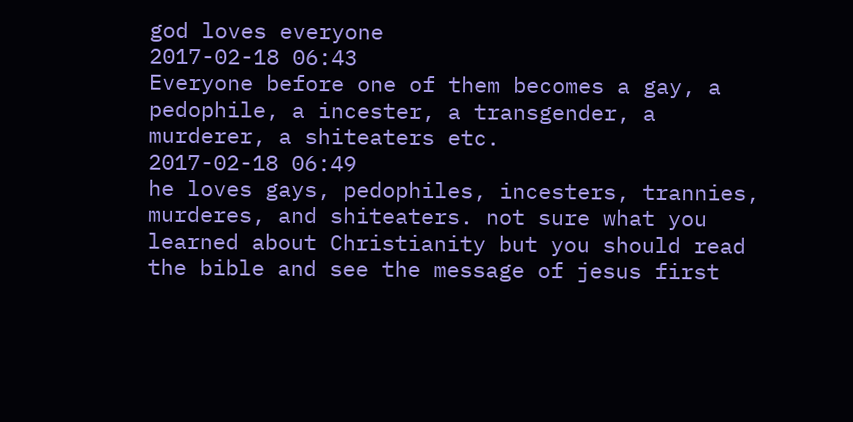god loves everyone
2017-02-18 06:43
Everyone before one of them becomes a gay, a pedophile, a incester, a transgender, a murderer, a shiteaters etc.
2017-02-18 06:49
he loves gays, pedophiles, incesters, trannies, murderes, and shiteaters. not sure what you learned about Christianity but you should read the bible and see the message of jesus first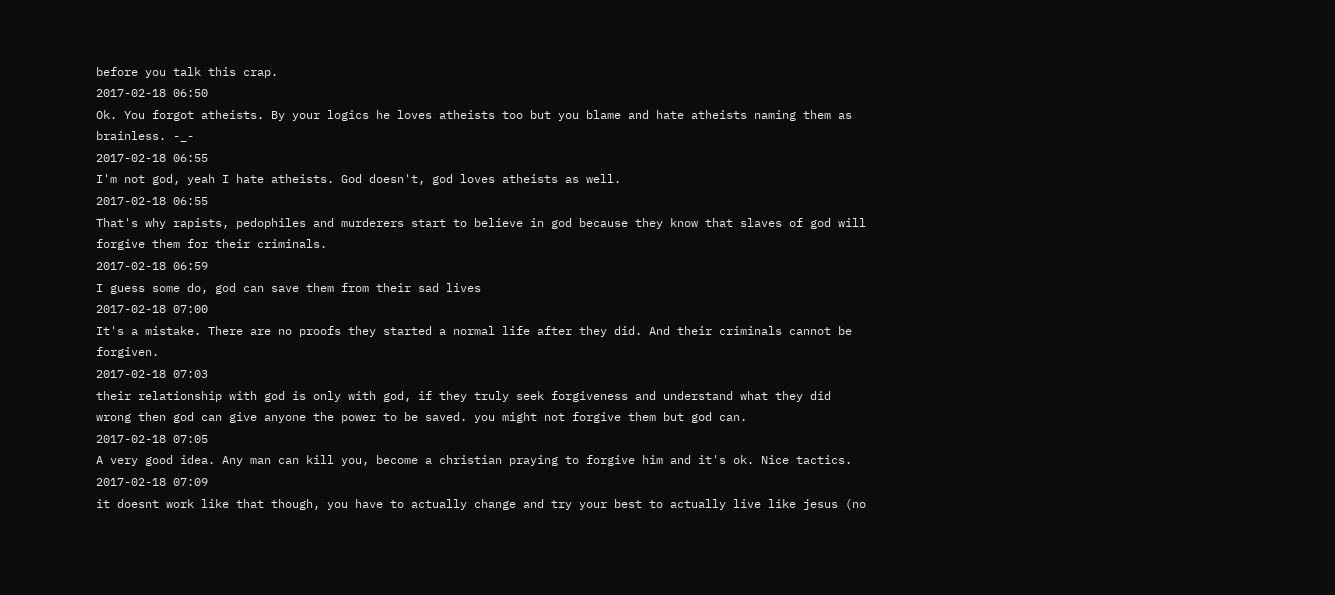before you talk this crap.
2017-02-18 06:50
Ok. You forgot atheists. By your logics he loves atheists too but you blame and hate atheists naming them as brainless. -_-
2017-02-18 06:55
I'm not god, yeah I hate atheists. God doesn't, god loves atheists as well.
2017-02-18 06:55
That's why rapists, pedophiles and murderers start to believe in god because they know that slaves of god will forgive them for their criminals.
2017-02-18 06:59
I guess some do, god can save them from their sad lives
2017-02-18 07:00
It's a mistake. There are no proofs they started a normal life after they did. And their criminals cannot be forgiven.
2017-02-18 07:03
their relationship with god is only with god, if they truly seek forgiveness and understand what they did wrong then god can give anyone the power to be saved. you might not forgive them but god can.
2017-02-18 07:05
A very good idea. Any man can kill you, become a christian praying to forgive him and it's ok. Nice tactics.
2017-02-18 07:09
it doesnt work like that though, you have to actually change and try your best to actually live like jesus (no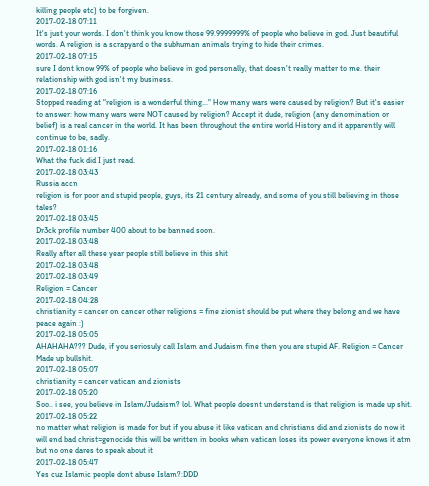killing people etc) to be forgiven.
2017-02-18 07:11
It's just your words. I don't think you know those 99.9999999% of people who believe in god. Just beautiful words. A religion is a scrapyard o the subhuman animals trying to hide their crimes.
2017-02-18 07:15
sure I dont know 99% of people who believe in god personally, that doesn't really matter to me. their relationship with god isn't my business.
2017-02-18 07:16
Stopped reading at "religion is a wonderful thing..." How many wars were caused by religion? But it's easier to answer: how many wars were NOT caused by religion? Accept it dude, religion (any denomination or belief) is a real cancer in the world. It has been throughout the entire world History and it apparently will continue to be, sadly.
2017-02-18 01:16
What the fuck did I just read.
2017-02-18 03:43
Russia accn
religion is for poor and stupid people, guys, its 21 century already, and some of you still believing in those tales?
2017-02-18 03:45
Dr3ck profile number 400 about to be banned soon.
2017-02-18 03:48
Really after all these year people still believe in this shit
2017-02-18 03:48
2017-02-18 03:49
Religion = Cancer
2017-02-18 04:28
christianity = cancer on cancer other religions = fine zionist should be put where they belong and we have peace again :)
2017-02-18 05:05
AHAHAHA??? Dude, if you seriosuly call Islam and Judaism fine then you are stupid AF. Religion = Cancer Made up bullshit.
2017-02-18 05:07
christianity = cancer vatican and zionists
2017-02-18 05:20
Soo.. i see, you believe in Islam/Judaism? lol. What people doesnt understand is that religion is made up shit.
2017-02-18 05:22
no matter what religion is made for but if you abuse it like vatican and christians did and zionists do now it will end bad christ=genocide this will be written in books when vatican loses its power everyone knows it atm but no one dares to speak about it
2017-02-18 05:47
Yes cuz Islamic people dont abuse Islam?:DDD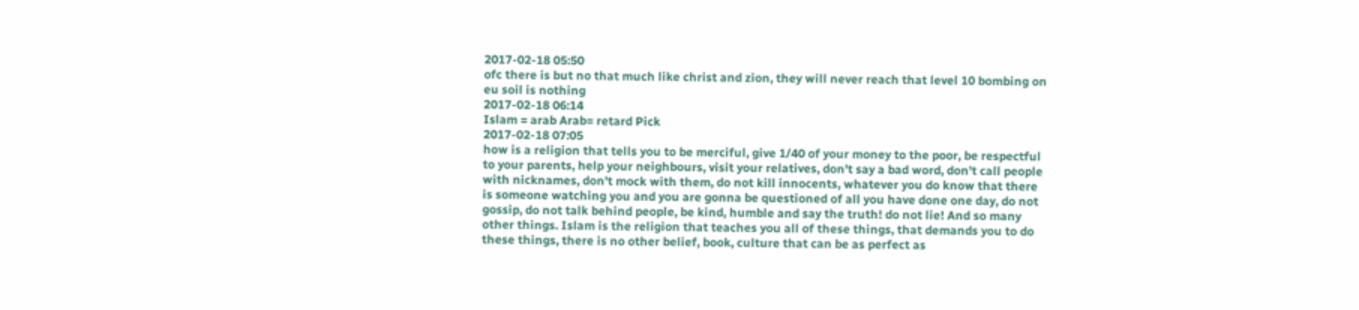2017-02-18 05:50
ofc there is but no that much like christ and zion, they will never reach that level 10 bombing on eu soil is nothing
2017-02-18 06:14
Islam = arab Arab= retard Pick
2017-02-18 07:05
how is a religion that tells you to be merciful, give 1/40 of your money to the poor, be respectful to your parents, help your neighbours, visit your relatives, don't say a bad word, don't call people with nicknames, don't mock with them, do not kill innocents, whatever you do know that there is someone watching you and you are gonna be questioned of all you have done one day, do not gossip, do not talk behind people, be kind, humble and say the truth! do not lie! And so many other things. Islam is the religion that teaches you all of these things, that demands you to do these things, there is no other belief, book, culture that can be as perfect as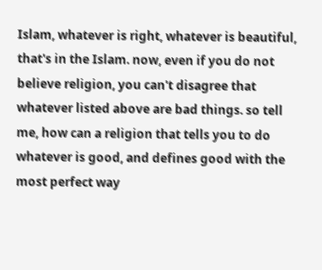Islam, whatever is right, whatever is beautiful, that's in the Islam. now, even if you do not believe religion, you can't disagree that whatever listed above are bad things. so tell me, how can a religion that tells you to do whatever is good, and defines good with the most perfect way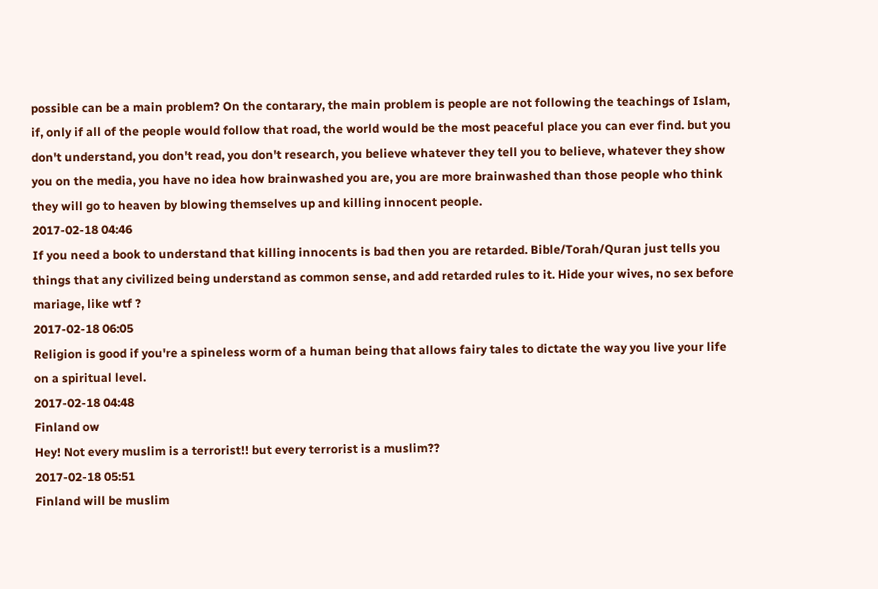possible can be a main problem? On the contarary, the main problem is people are not following the teachings of Islam, if, only if all of the people would follow that road, the world would be the most peaceful place you can ever find. but you don't understand, you don't read, you don't research, you believe whatever they tell you to believe, whatever they show you on the media, you have no idea how brainwashed you are, you are more brainwashed than those people who think they will go to heaven by blowing themselves up and killing innocent people.
2017-02-18 04:46
If you need a book to understand that killing innocents is bad then you are retarded. Bible/Torah/Quran just tells you things that any civilized being understand as common sense, and add retarded rules to it. Hide your wives, no sex before mariage, like wtf ?
2017-02-18 06:05
Religion is good if you're a spineless worm of a human being that allows fairy tales to dictate the way you live your life on a spiritual level.
2017-02-18 04:48
Finland ow
Hey! Not every muslim is a terrorist!! but every terrorist is a muslim??
2017-02-18 05:51
Finland will be muslim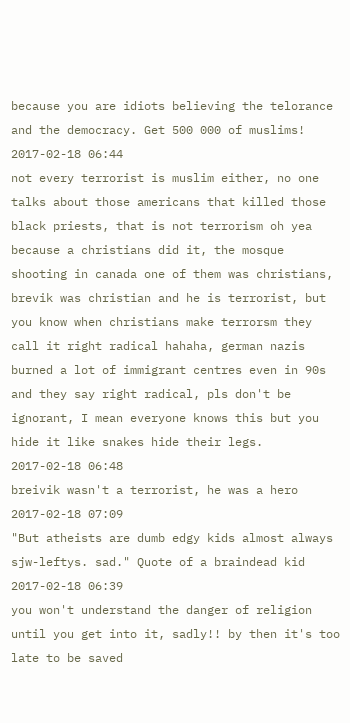because you are idiots believing the telorance and the democracy. Get 500 000 of muslims!
2017-02-18 06:44
not every terrorist is muslim either, no one talks about those americans that killed those black priests, that is not terrorism oh yea because a christians did it, the mosque shooting in canada one of them was christians, brevik was christian and he is terrorist, but you know when christians make terrorsm they call it right radical hahaha, german nazis burned a lot of immigrant centres even in 90s and they say right radical, pls don't be ignorant, I mean everyone knows this but you hide it like snakes hide their legs.
2017-02-18 06:48
breivik wasn't a terrorist, he was a hero
2017-02-18 07:09
"But atheists are dumb edgy kids almost always sjw-leftys. sad." Quote of a braindead kid
2017-02-18 06:39
you won't understand the danger of religion until you get into it, sadly!! by then it's too late to be saved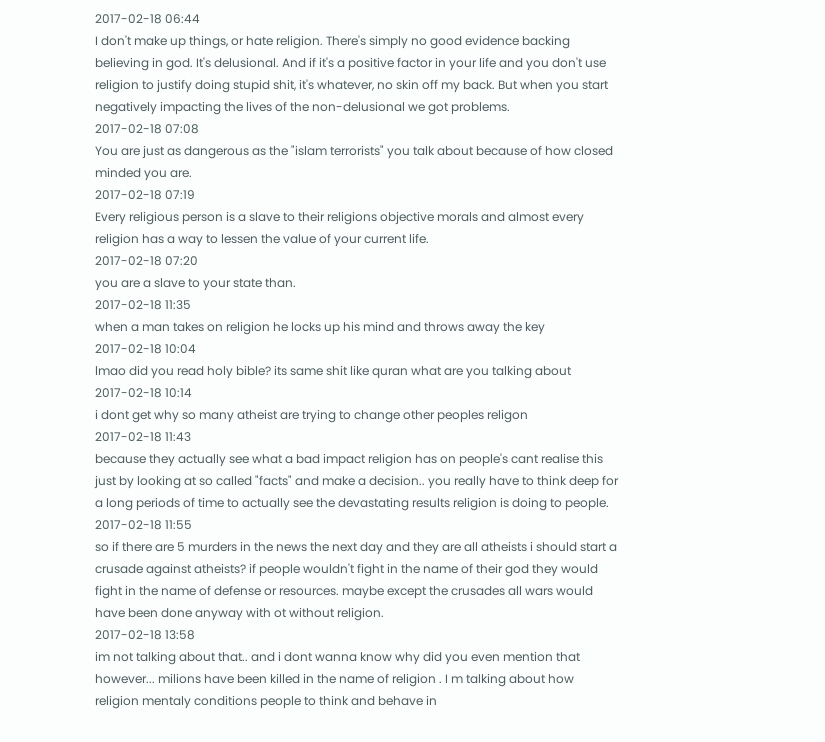2017-02-18 06:44
I don't make up things, or hate religion. There's simply no good evidence backing believing in god. It's delusional. And if it's a positive factor in your life and you don't use religion to justify doing stupid shit, it's whatever, no skin off my back. But when you start negatively impacting the lives of the non-delusional we got problems.
2017-02-18 07:08
You are just as dangerous as the "islam terrorists" you talk about because of how closed minded you are.
2017-02-18 07:19
Every religious person is a slave to their religions objective morals and almost every religion has a way to lessen the value of your current life.
2017-02-18 07:20
you are a slave to your state than.
2017-02-18 11:35
when a man takes on religion he locks up his mind and throws away the key
2017-02-18 10:04
lmao did you read holy bible? its same shit like quran what are you talking about
2017-02-18 10:14
i dont get why so many atheist are trying to change other peoples religon
2017-02-18 11:43
because they actually see what a bad impact religion has on people's cant realise this just by looking at so called "facts" and make a decision.. you really have to think deep for a long periods of time to actually see the devastating results religion is doing to people.
2017-02-18 11:55
so if there are 5 murders in the news the next day and they are all atheists i should start a crusade against atheists? if people wouldn't fight in the name of their god they would fight in the name of defense or resources. maybe except the crusades all wars would have been done anyway with ot without religion.
2017-02-18 13:58
im not talking about that.. and i dont wanna know why did you even mention that however... milions have been killed in the name of religion . I m talking about how religion mentaly conditions people to think and behave in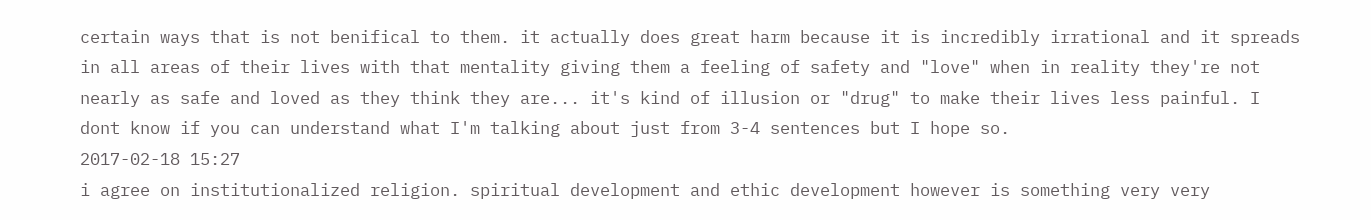certain ways that is not benifical to them. it actually does great harm because it is incredibly irrational and it spreads in all areas of their lives with that mentality giving them a feeling of safety and "love" when in reality they're not nearly as safe and loved as they think they are... it's kind of illusion or "drug" to make their lives less painful. I dont know if you can understand what I'm talking about just from 3-4 sentences but I hope so.
2017-02-18 15:27
i agree on institutionalized religion. spiritual development and ethic development however is something very very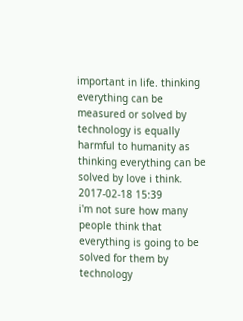important in life. thinking everything can be measured or solved by technology is equally harmful to humanity as thinking everything can be solved by love i think.
2017-02-18 15:39
i'm not sure how many people think that everything is going to be solved for them by technology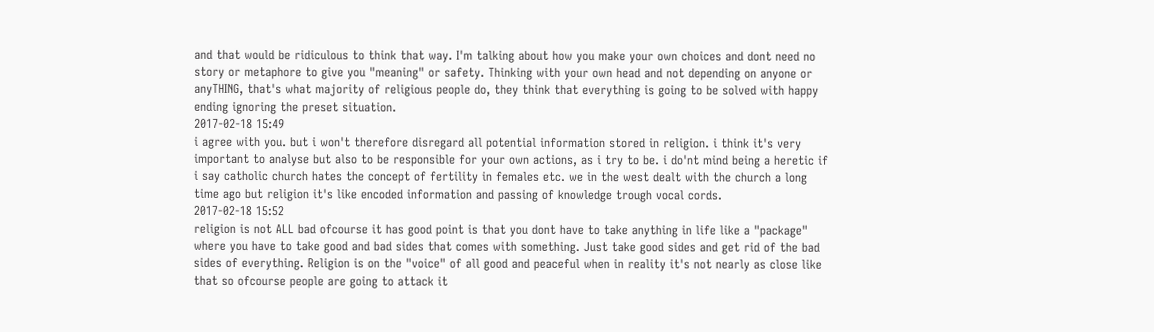and that would be ridiculous to think that way. I'm talking about how you make your own choices and dont need no story or metaphore to give you "meaning" or safety. Thinking with your own head and not depending on anyone or anyTHING, that's what majority of religious people do, they think that everything is going to be solved with happy ending ignoring the preset situation.
2017-02-18 15:49
i agree with you. but i won't therefore disregard all potential information stored in religion. i think it's very important to analyse but also to be responsible for your own actions, as i try to be. i do'nt mind being a heretic if i say catholic church hates the concept of fertility in females etc. we in the west dealt with the church a long time ago but religion it's like encoded information and passing of knowledge trough vocal cords.
2017-02-18 15:52
religion is not ALL bad ofcourse it has good point is that you dont have to take anything in life like a "package" where you have to take good and bad sides that comes with something. Just take good sides and get rid of the bad sides of everything. Religion is on the "voice" of all good and peaceful when in reality it's not nearly as close like that so ofcourse people are going to attack it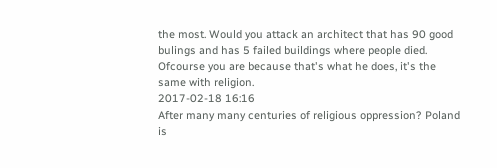the most. Would you attack an architect that has 90 good bulings and has 5 failed buildings where people died. Ofcourse you are because that's what he does, it's the same with religion.
2017-02-18 16:16
After many many centuries of religious oppression? Poland is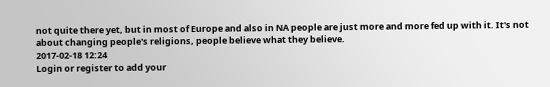not quite there yet, but in most of Europe and also in NA people are just more and more fed up with it. It's not about changing people's religions, people believe what they believe.
2017-02-18 12:24
Login or register to add your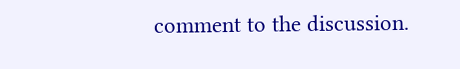comment to the discussion.